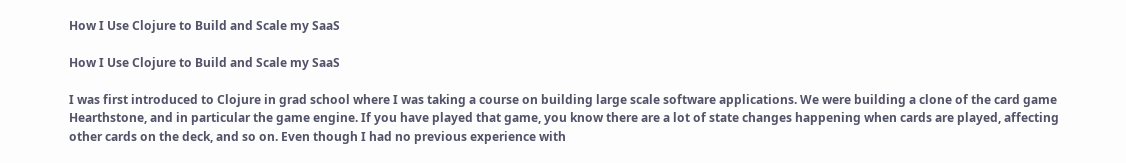How I Use Clojure to Build and Scale my SaaS

How I Use Clojure to Build and Scale my SaaS

I was first introduced to Clojure in grad school where I was taking a course on building large scale software applications. We were building a clone of the card game Hearthstone, and in particular the game engine. If you have played that game, you know there are a lot of state changes happening when cards are played, affecting other cards on the deck, and so on. Even though I had no previous experience with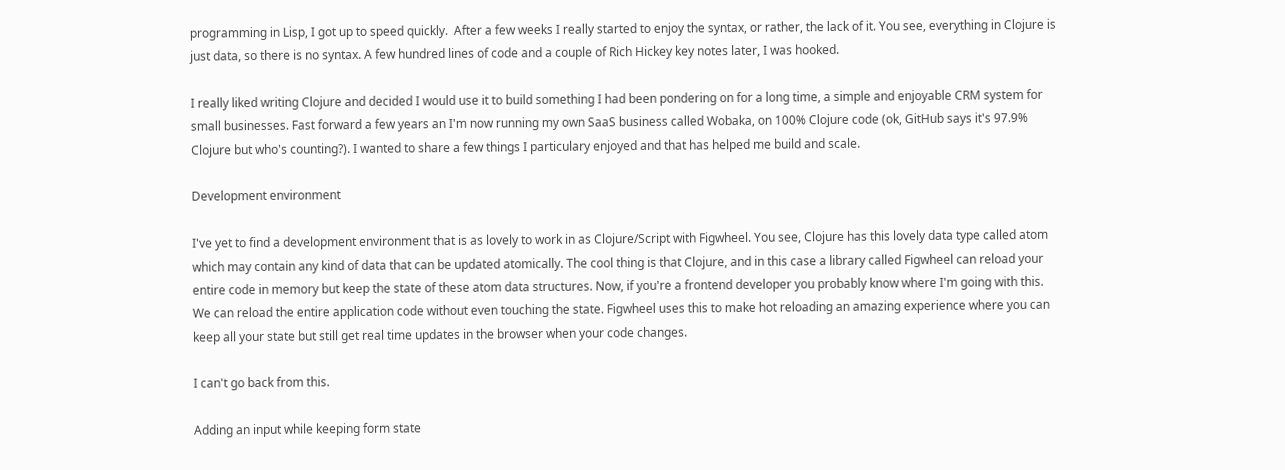programming in Lisp, I got up to speed quickly.  After a few weeks I really started to enjoy the syntax, or rather, the lack of it. You see, everything in Clojure is just data, so there is no syntax. A few hundred lines of code and a couple of Rich Hickey key notes later, I was hooked.

I really liked writing Clojure and decided I would use it to build something I had been pondering on for a long time, a simple and enjoyable CRM system for small businesses. Fast forward a few years an I'm now running my own SaaS business called Wobaka, on 100% Clojure code (ok, GitHub says it's 97.9% Clojure but who's counting?). I wanted to share a few things I particulary enjoyed and that has helped me build and scale.

Development environment

I've yet to find a development environment that is as lovely to work in as Clojure/Script with Figwheel. You see, Clojure has this lovely data type called atom which may contain any kind of data that can be updated atomically. The cool thing is that Clojure, and in this case a library called Figwheel can reload your entire code in memory but keep the state of these atom data structures. Now, if you're a frontend developer you probably know where I'm going with this. We can reload the entire application code without even touching the state. Figwheel uses this to make hot reloading an amazing experience where you can keep all your state but still get real time updates in the browser when your code changes.

I can't go back from this.

Adding an input while keeping form state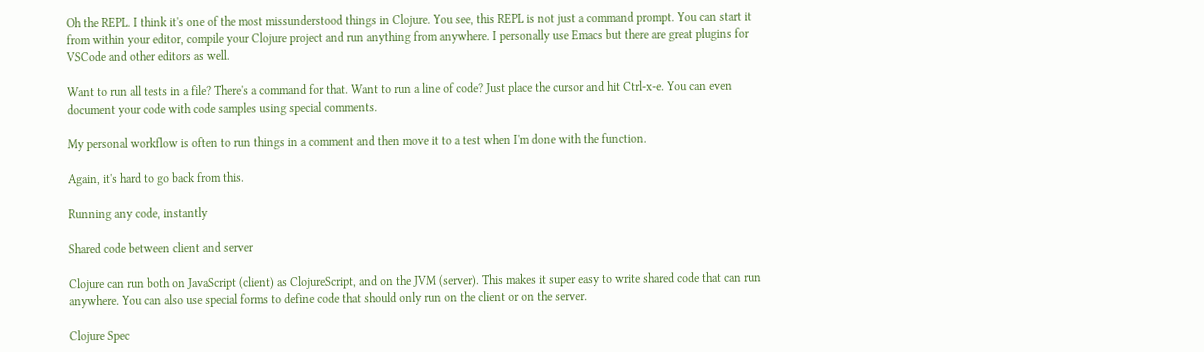Oh the REPL. I think it's one of the most missunderstood things in Clojure. You see, this REPL is not just a command prompt. You can start it from within your editor, compile your Clojure project and run anything from anywhere. I personally use Emacs but there are great plugins for VSCode and other editors as well.

Want to run all tests in a file? There's a command for that. Want to run a line of code? Just place the cursor and hit Ctrl-x-e. You can even document your code with code samples using special comments.

My personal workflow is often to run things in a comment and then move it to a test when I'm done with the function.

Again, it's hard to go back from this.

Running any code, instantly

Shared code between client and server

Clojure can run both on JavaScript (client) as ClojureScript, and on the JVM (server). This makes it super easy to write shared code that can run anywhere. You can also use special forms to define code that should only run on the client or on the server.

Clojure Spec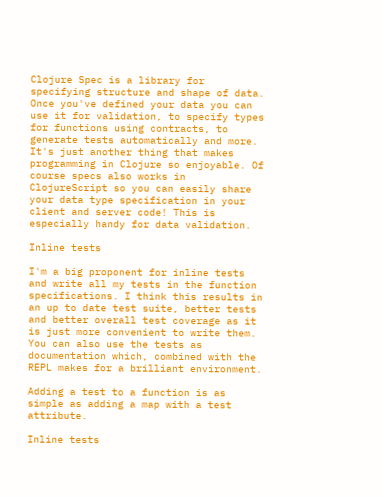Clojure Spec is a library for specifying structure and shape of data. Once you've defined your data you can use it for validation, to specify types for functions using contracts, to generate tests automatically and more. It's just another thing that makes programming in Clojure so enjoyable. Of course specs also works in ClojureScript so you can easily share your data type specification in your client and server code! This is especially handy for data validation.

Inline tests

I'm a big proponent for inline tests and write all my tests in the function specifications. I think this results in an up to date test suite, better tests and better overall test coverage as it is just more convenient to write them. You can also use the tests as documentation which, combined with the REPL makes for a brilliant environment.

Adding a test to a function is as simple as adding a map with a test attribute.

Inline tests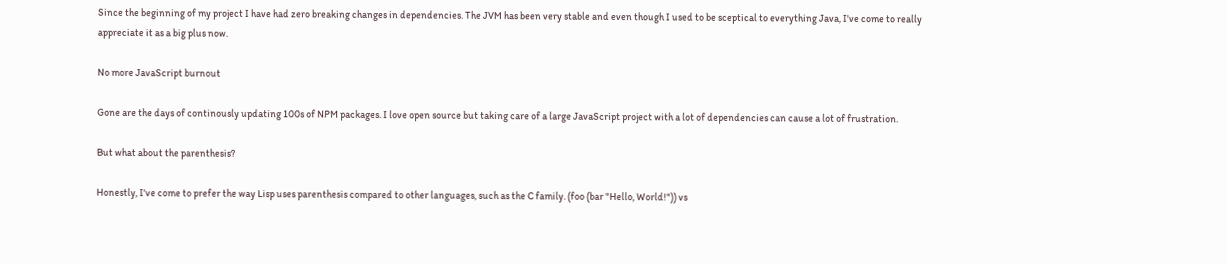Since the beginning of my project I have had zero breaking changes in dependencies. The JVM has been very stable and even though I used to be sceptical to everything Java, I've come to really appreciate it as a big plus now.

No more JavaScript burnout

Gone are the days of continously updating 100s of NPM packages. I love open source but taking care of a large JavaScript project with a lot of dependencies can cause a lot of frustration.

But what about the parenthesis?

Honestly, I've come to prefer the way Lisp uses parenthesis compared to other languages, such as the C family. (foo (bar "Hello, World!")) vs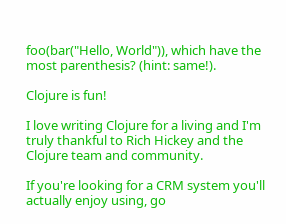foo(bar("Hello, World")), which have the most parenthesis? (hint: same!).

Clojure is fun!

I love writing Clojure for a living and I'm truly thankful to Rich Hickey and the Clojure team and community.

If you're looking for a CRM system you'll actually enjoy using, go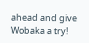ahead and give Wobaka a try!